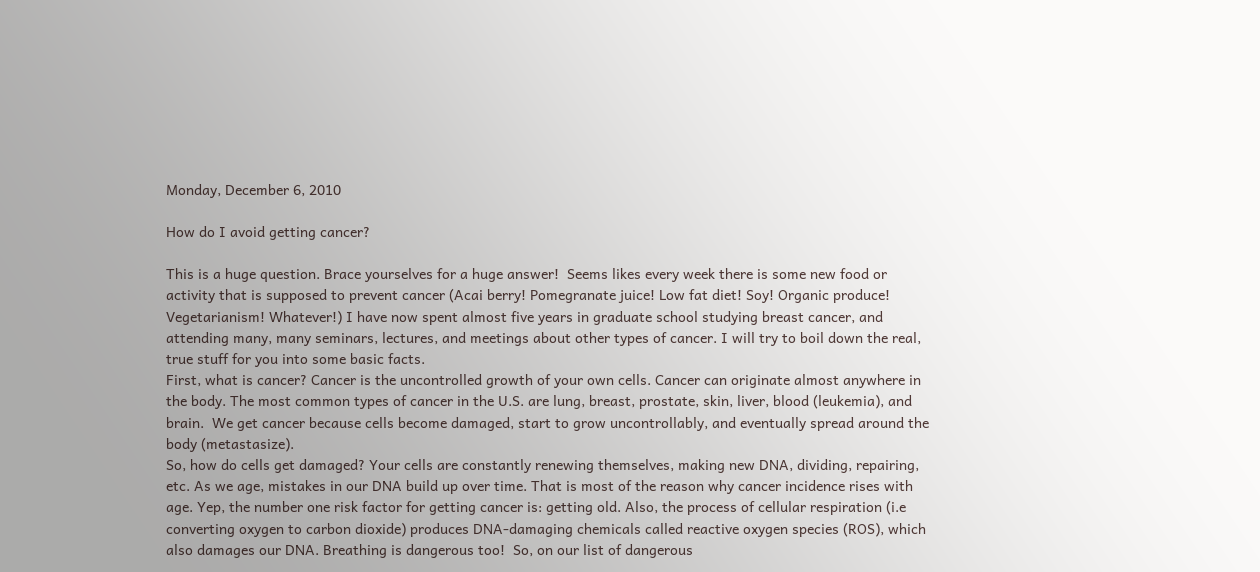Monday, December 6, 2010

How do I avoid getting cancer?

This is a huge question. Brace yourselves for a huge answer!  Seems likes every week there is some new food or activity that is supposed to prevent cancer (Acai berry! Pomegranate juice! Low fat diet! Soy! Organic produce! Vegetarianism! Whatever!) I have now spent almost five years in graduate school studying breast cancer, and attending many, many seminars, lectures, and meetings about other types of cancer. I will try to boil down the real, true stuff for you into some basic facts.
First, what is cancer? Cancer is the uncontrolled growth of your own cells. Cancer can originate almost anywhere in the body. The most common types of cancer in the U.S. are lung, breast, prostate, skin, liver, blood (leukemia), and brain.  We get cancer because cells become damaged, start to grow uncontrollably, and eventually spread around the body (metastasize).
So, how do cells get damaged? Your cells are constantly renewing themselves, making new DNA, dividing, repairing, etc. As we age, mistakes in our DNA build up over time. That is most of the reason why cancer incidence rises with age. Yep, the number one risk factor for getting cancer is: getting old. Also, the process of cellular respiration (i.e converting oxygen to carbon dioxide) produces DNA-damaging chemicals called reactive oxygen species (ROS), which also damages our DNA. Breathing is dangerous too!  So, on our list of dangerous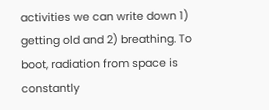activities we can write down 1) getting old and 2) breathing. To boot, radiation from space is constantly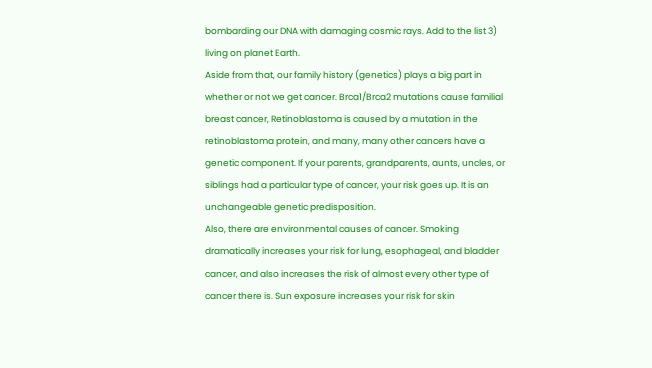bombarding our DNA with damaging cosmic rays. Add to the list 3) living on planet Earth.
Aside from that, our family history (genetics) plays a big part in whether or not we get cancer. Brca1/Brca2 mutations cause familial breast cancer, Retinoblastoma is caused by a mutation in the retinoblastoma protein, and many, many other cancers have a genetic component. If your parents, grandparents, aunts, uncles, or siblings had a particular type of cancer, your risk goes up. It is an unchangeable genetic predisposition.
Also, there are environmental causes of cancer. Smoking dramatically increases your risk for lung, esophageal, and bladder cancer, and also increases the risk of almost every other type of cancer there is. Sun exposure increases your risk for skin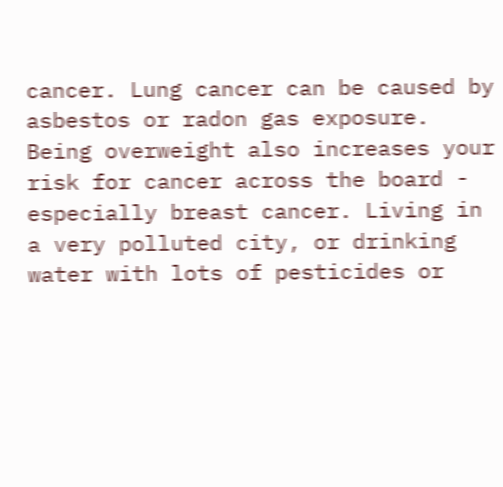cancer. Lung cancer can be caused by asbestos or radon gas exposure. Being overweight also increases your risk for cancer across the board - especially breast cancer. Living in a very polluted city, or drinking water with lots of pesticides or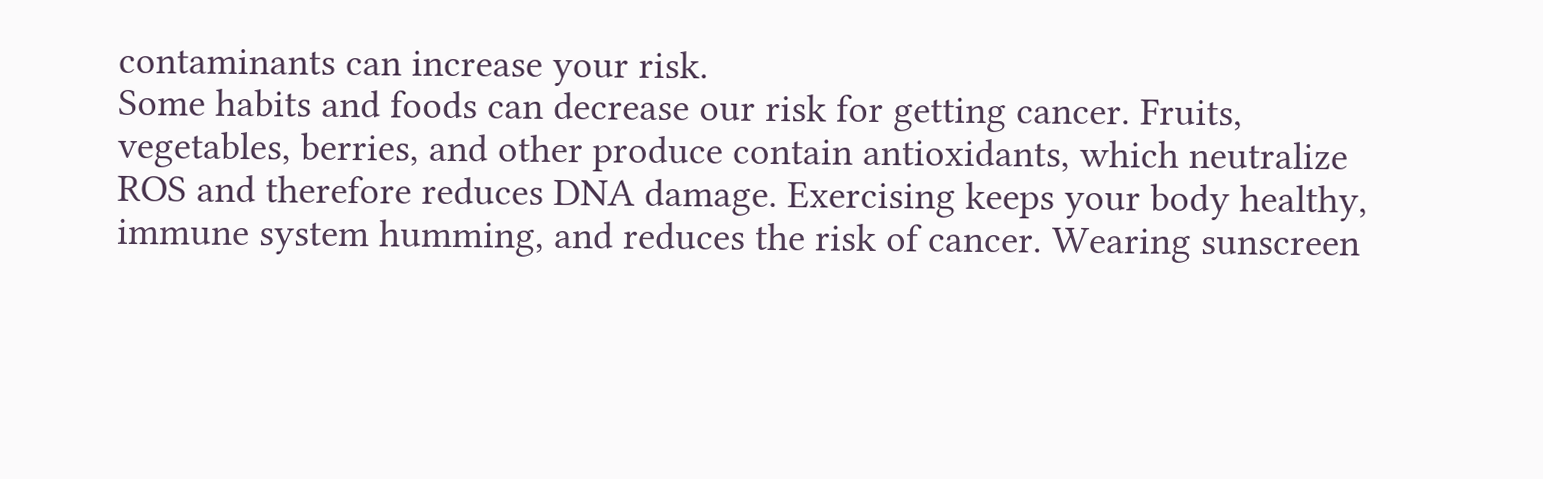contaminants can increase your risk.
Some habits and foods can decrease our risk for getting cancer. Fruits, vegetables, berries, and other produce contain antioxidants, which neutralize ROS and therefore reduces DNA damage. Exercising keeps your body healthy, immune system humming, and reduces the risk of cancer. Wearing sunscreen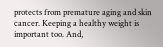protects from premature aging and skin cancer. Keeping a healthy weight is important too. And,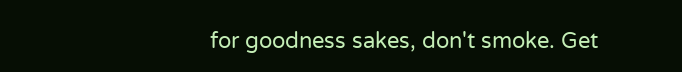for goodness sakes, don't smoke. Get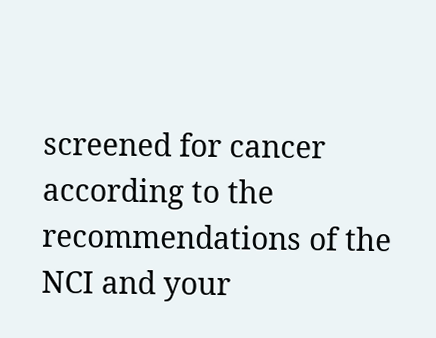screened for cancer according to the recommendations of the NCI and your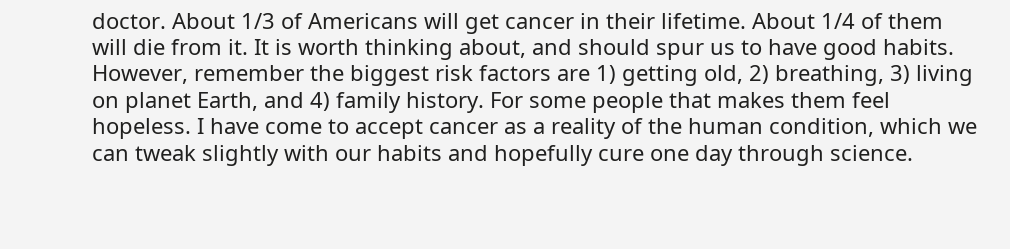doctor. About 1/3 of Americans will get cancer in their lifetime. About 1/4 of them will die from it. It is worth thinking about, and should spur us to have good habits. However, remember the biggest risk factors are 1) getting old, 2) breathing, 3) living on planet Earth, and 4) family history. For some people that makes them feel hopeless. I have come to accept cancer as a reality of the human condition, which we can tweak slightly with our habits and hopefully cure one day through science.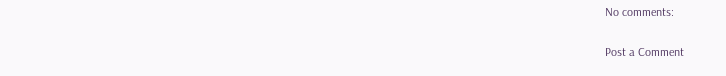No comments:

Post a Comment